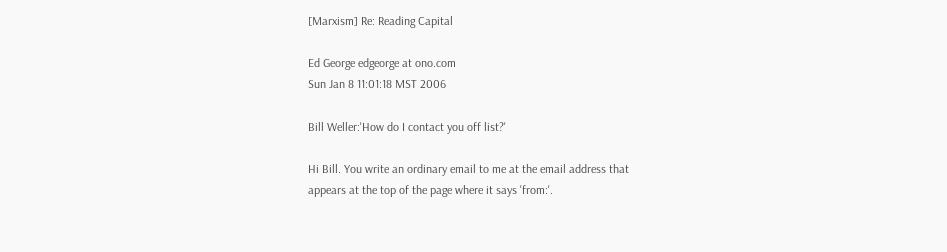[Marxism] Re: Reading Capital

Ed George edgeorge at ono.com
Sun Jan 8 11:01:18 MST 2006

Bill Weller:'How do I contact you off list?'

Hi Bill. You write an ordinary email to me at the email address that
appears at the top of the page where it says 'from:'.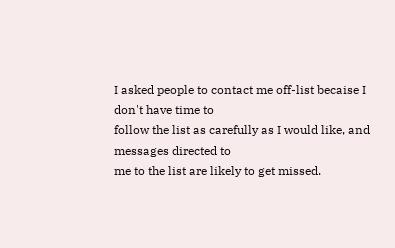I asked people to contact me off-list becaise I don't have time to
follow the list as carefully as I would like, and messages directed to
me to the list are likely to get missed.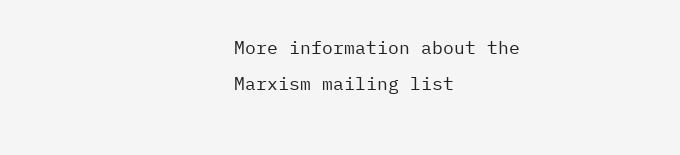More information about the Marxism mailing list